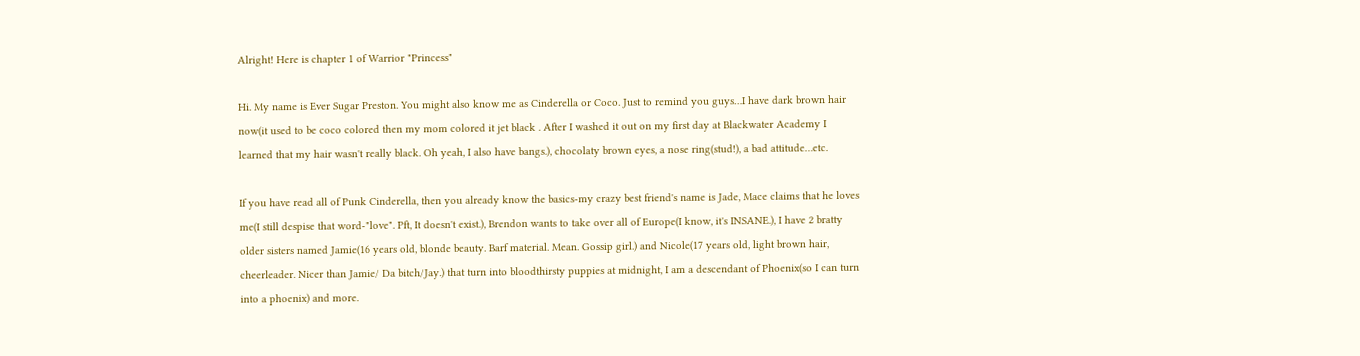Alright! Here is chapter 1 of Warrior "Princess"

Hi. My name is Ever Sugar Preston. You might also know me as Cinderella or Coco. Just to remind you guys…I have dark brown hair now(it used to be coco colored then my mom colored it jet black . After I washed it out on my first day at Blackwater Academy I learned that my hair wasn't really black. Oh yeah, I also have bangs.), chocolaty brown eyes, a nose ring(stud!), a bad attitude…etc.

If you have read all of Punk Cinderella, then you already know the basics-my crazy best friend's name is Jade, Mace claims that he loves me(I still despise that word-"love". Pft, It doesn't exist.), Brendon wants to take over all of Europe(I know, it's INSANE.), I have 2 bratty older sisters named Jamie(16 years old, blonde beauty. Barf material. Mean. Gossip girl.) and Nicole(17 years old, light brown hair, cheerleader. Nicer than Jamie/ Da bitch/Jay.) that turn into bloodthirsty puppies at midnight, I am a descendant of Phoenix(so I can turn into a phoenix) and more.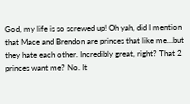God, my life is so screwed up! Oh yah, did I mention that Mace and Brendon are princes that like me…but they hate each other. Incredibly great, right? That 2 princes want me? No. It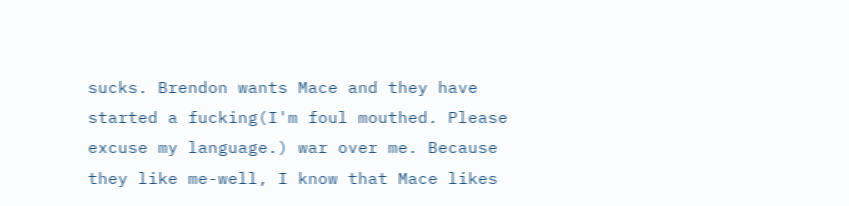sucks. Brendon wants Mace and they have started a fucking(I'm foul mouthed. Please excuse my language.) war over me. Because they like me-well, I know that Mace likes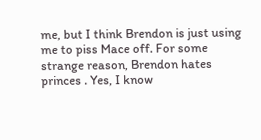me, but I think Brendon is just using me to piss Mace off. For some strange reason, Brendon hates princes . Yes, I know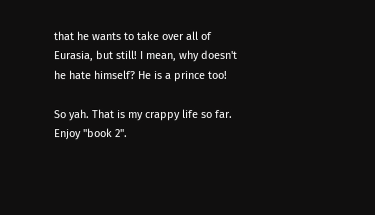that he wants to take over all of Eurasia, but still! I mean, why doesn't he hate himself? He is a prince too!

So yah. That is my crappy life so far. Enjoy "book 2".